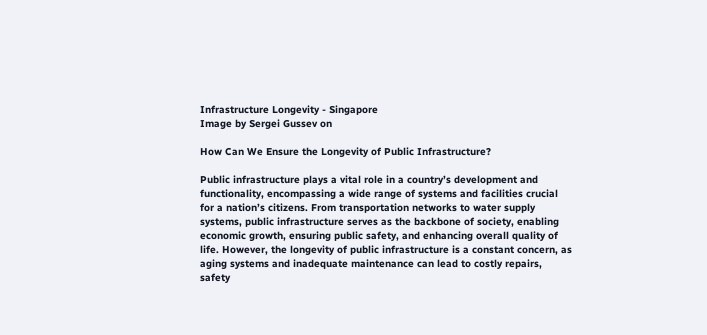Infrastructure Longevity - Singapore
Image by Sergei Gussev on

How Can We Ensure the Longevity of Public Infrastructure?

Public infrastructure plays a vital role in a country’s development and functionality, encompassing a wide range of systems and facilities crucial for a nation’s citizens. From transportation networks to water supply systems, public infrastructure serves as the backbone of society, enabling economic growth, ensuring public safety, and enhancing overall quality of life. However, the longevity of public infrastructure is a constant concern, as aging systems and inadequate maintenance can lead to costly repairs, safety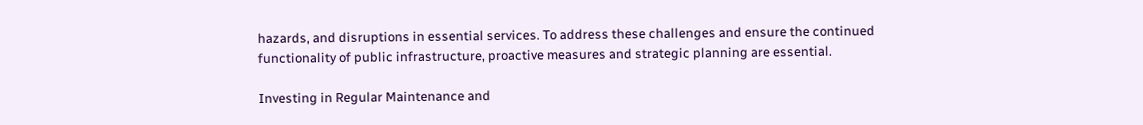hazards, and disruptions in essential services. To address these challenges and ensure the continued functionality of public infrastructure, proactive measures and strategic planning are essential.

Investing in Regular Maintenance and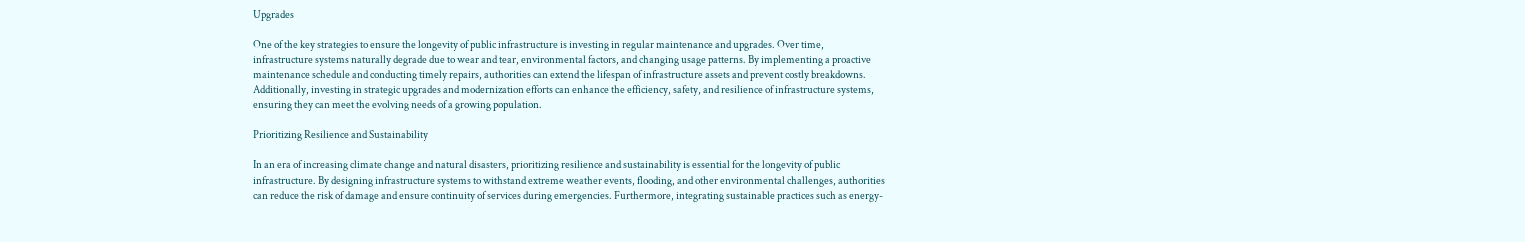Upgrades

One of the key strategies to ensure the longevity of public infrastructure is investing in regular maintenance and upgrades. Over time, infrastructure systems naturally degrade due to wear and tear, environmental factors, and changing usage patterns. By implementing a proactive maintenance schedule and conducting timely repairs, authorities can extend the lifespan of infrastructure assets and prevent costly breakdowns. Additionally, investing in strategic upgrades and modernization efforts can enhance the efficiency, safety, and resilience of infrastructure systems, ensuring they can meet the evolving needs of a growing population.

Prioritizing Resilience and Sustainability

In an era of increasing climate change and natural disasters, prioritizing resilience and sustainability is essential for the longevity of public infrastructure. By designing infrastructure systems to withstand extreme weather events, flooding, and other environmental challenges, authorities can reduce the risk of damage and ensure continuity of services during emergencies. Furthermore, integrating sustainable practices such as energy-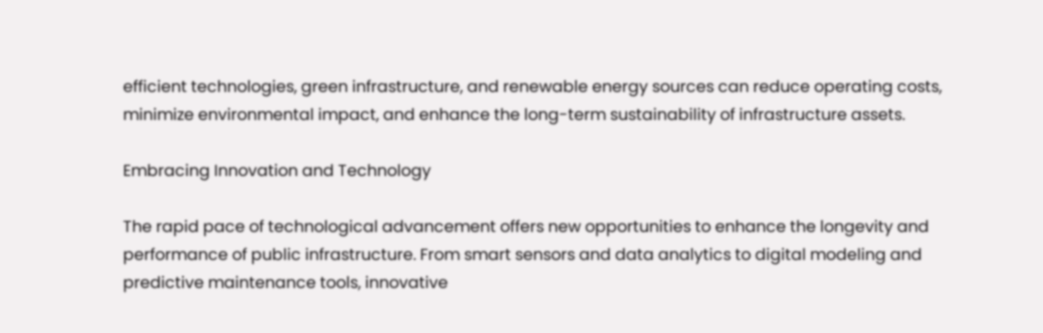efficient technologies, green infrastructure, and renewable energy sources can reduce operating costs, minimize environmental impact, and enhance the long-term sustainability of infrastructure assets.

Embracing Innovation and Technology

The rapid pace of technological advancement offers new opportunities to enhance the longevity and performance of public infrastructure. From smart sensors and data analytics to digital modeling and predictive maintenance tools, innovative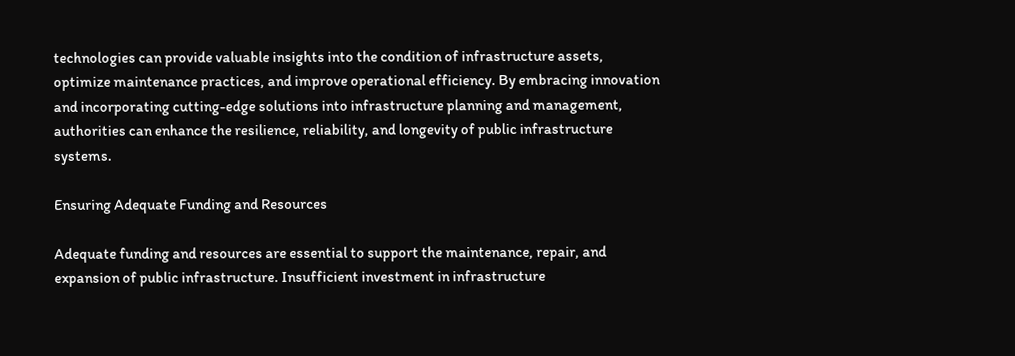technologies can provide valuable insights into the condition of infrastructure assets, optimize maintenance practices, and improve operational efficiency. By embracing innovation and incorporating cutting-edge solutions into infrastructure planning and management, authorities can enhance the resilience, reliability, and longevity of public infrastructure systems.

Ensuring Adequate Funding and Resources

Adequate funding and resources are essential to support the maintenance, repair, and expansion of public infrastructure. Insufficient investment in infrastructure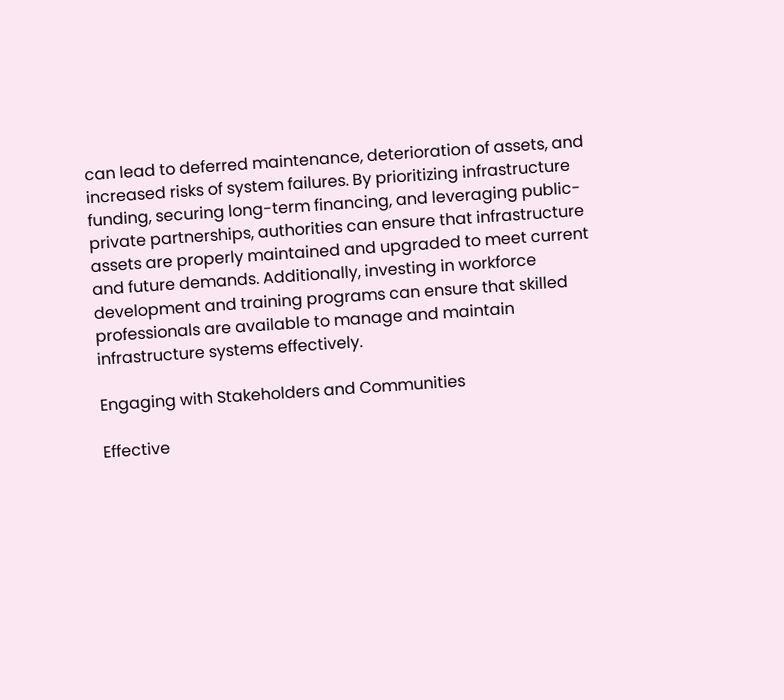can lead to deferred maintenance, deterioration of assets, and increased risks of system failures. By prioritizing infrastructure funding, securing long-term financing, and leveraging public-private partnerships, authorities can ensure that infrastructure assets are properly maintained and upgraded to meet current and future demands. Additionally, investing in workforce development and training programs can ensure that skilled professionals are available to manage and maintain infrastructure systems effectively.

Engaging with Stakeholders and Communities

Effective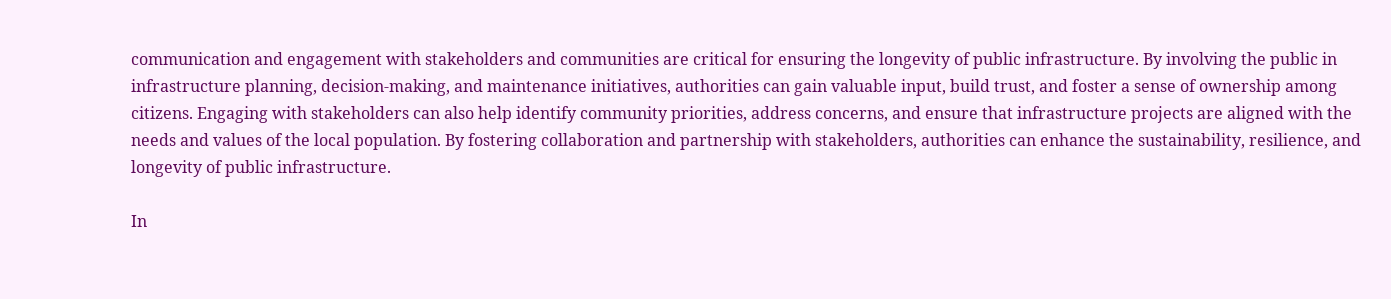communication and engagement with stakeholders and communities are critical for ensuring the longevity of public infrastructure. By involving the public in infrastructure planning, decision-making, and maintenance initiatives, authorities can gain valuable input, build trust, and foster a sense of ownership among citizens. Engaging with stakeholders can also help identify community priorities, address concerns, and ensure that infrastructure projects are aligned with the needs and values of the local population. By fostering collaboration and partnership with stakeholders, authorities can enhance the sustainability, resilience, and longevity of public infrastructure.

In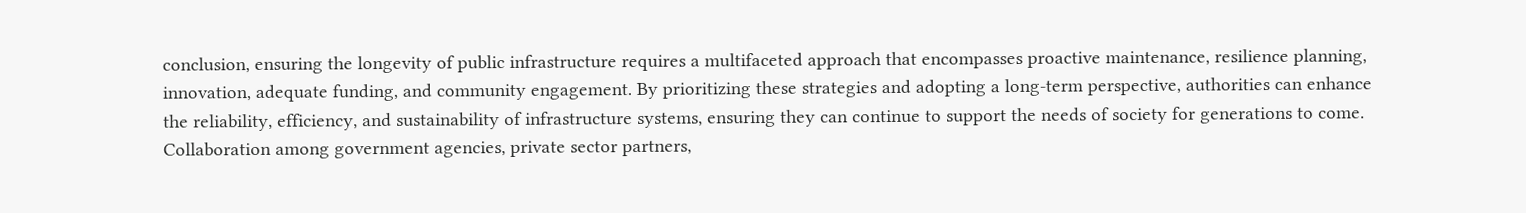conclusion, ensuring the longevity of public infrastructure requires a multifaceted approach that encompasses proactive maintenance, resilience planning, innovation, adequate funding, and community engagement. By prioritizing these strategies and adopting a long-term perspective, authorities can enhance the reliability, efficiency, and sustainability of infrastructure systems, ensuring they can continue to support the needs of society for generations to come. Collaboration among government agencies, private sector partners,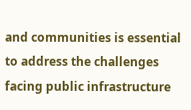and communities is essential to address the challenges facing public infrastructure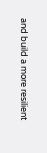and build a more resilient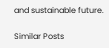and sustainable future.

Similar Posts